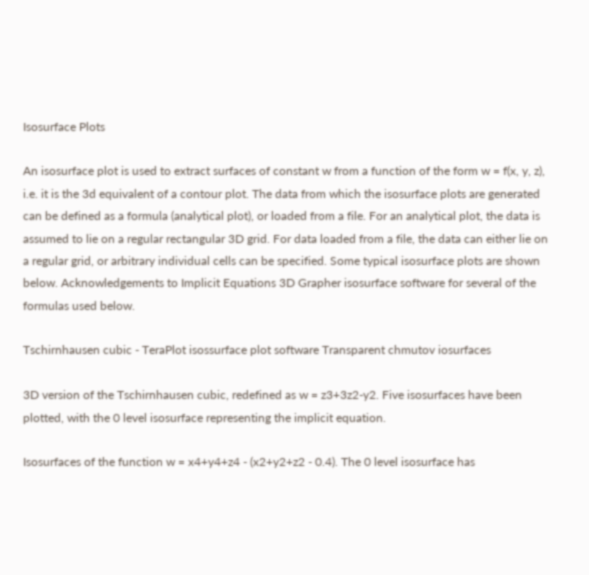Isosurface Plots

An isosurface plot is used to extract surfaces of constant w from a function of the form w = f(x, y, z), i.e. it is the 3d equivalent of a contour plot. The data from which the isosurface plots are generated can be defined as a formula (analytical plot), or loaded from a file. For an analytical plot, the data is assumed to lie on a regular rectangular 3D grid. For data loaded from a file, the data can either lie on a regular grid, or arbitrary individual cells can be specified. Some typical isosurface plots are shown below. Acknowledgements to Implicit Equations 3D Grapher isosurface software for several of the formulas used below.

Tschirnhausen cubic - TeraPlot isossurface plot software Transparent chmutov iosurfaces

3D version of the Tschirnhausen cubic, redefined as w = z3+3z2-y2. Five isosurfaces have been plotted, with the 0 level isosurface representing the implicit equation.

Isosurfaces of the function w = x4+y4+z4 - (x2+y2+z2 - 0.4). The 0 level isosurface has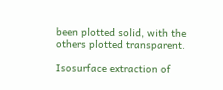been plotted solid, with the others plotted transparent.

Isosurface extraction of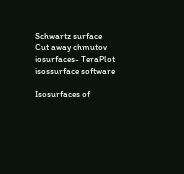Schwartz surface Cut away chmutov iosurfaces- TeraPlot isossurface software

Isosurfaces of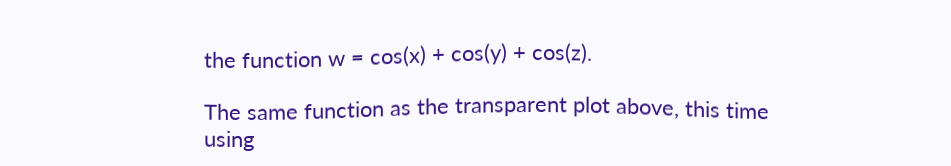the function w = cos(x) + cos(y) + cos(z).

The same function as the transparent plot above, this time using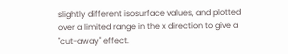slightly different isosurface values, and plotted over a limited range in the x direction to give a "cut-away" effect.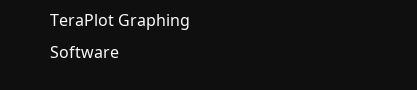TeraPlot Graphing Software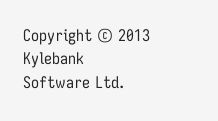Copyright © 2013 Kylebank Software Ltd.